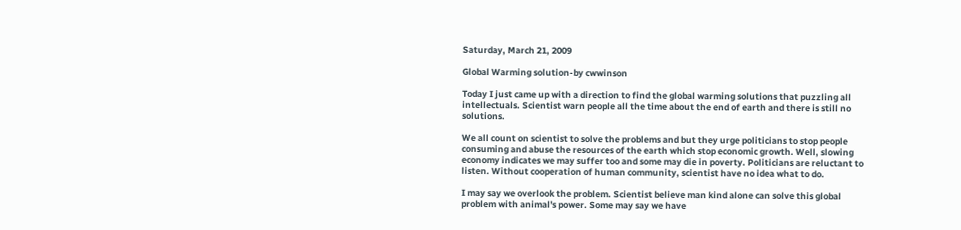Saturday, March 21, 2009

Global Warming solution-by cwwinson

Today I just came up with a direction to find the global warming solutions that puzzling all intellectuals. Scientist warn people all the time about the end of earth and there is still no solutions.

We all count on scientist to solve the problems and but they urge politicians to stop people consuming and abuse the resources of the earth which stop economic growth. Well, slowing economy indicates we may suffer too and some may die in poverty. Politicians are reluctant to listen. Without cooperation of human community, scientist have no idea what to do.

I may say we overlook the problem. Scientist believe man kind alone can solve this global problem with animal's power. Some may say we have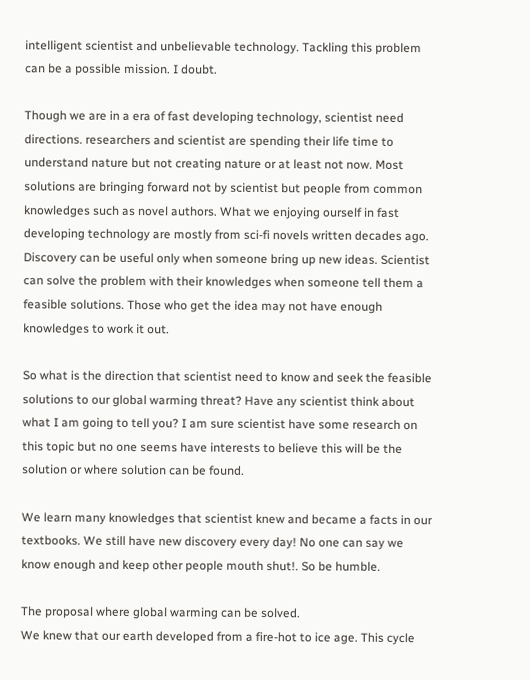intelligent scientist and unbelievable technology. Tackling this problem can be a possible mission. I doubt.

Though we are in a era of fast developing technology, scientist need directions. researchers and scientist are spending their life time to understand nature but not creating nature or at least not now. Most solutions are bringing forward not by scientist but people from common knowledges such as novel authors. What we enjoying ourself in fast developing technology are mostly from sci-fi novels written decades ago. Discovery can be useful only when someone bring up new ideas. Scientist can solve the problem with their knowledges when someone tell them a feasible solutions. Those who get the idea may not have enough knowledges to work it out.

So what is the direction that scientist need to know and seek the feasible solutions to our global warming threat? Have any scientist think about what I am going to tell you? I am sure scientist have some research on this topic but no one seems have interests to believe this will be the solution or where solution can be found.

We learn many knowledges that scientist knew and became a facts in our textbooks. We still have new discovery every day! No one can say we know enough and keep other people mouth shut!. So be humble.

The proposal where global warming can be solved.
We knew that our earth developed from a fire-hot to ice age. This cycle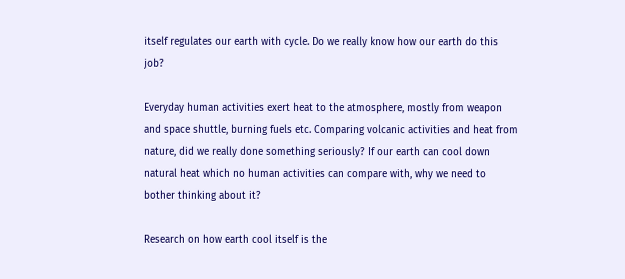itself regulates our earth with cycle. Do we really know how our earth do this job?

Everyday human activities exert heat to the atmosphere, mostly from weapon and space shuttle, burning fuels etc. Comparing volcanic activities and heat from nature, did we really done something seriously? If our earth can cool down natural heat which no human activities can compare with, why we need to bother thinking about it?

Research on how earth cool itself is the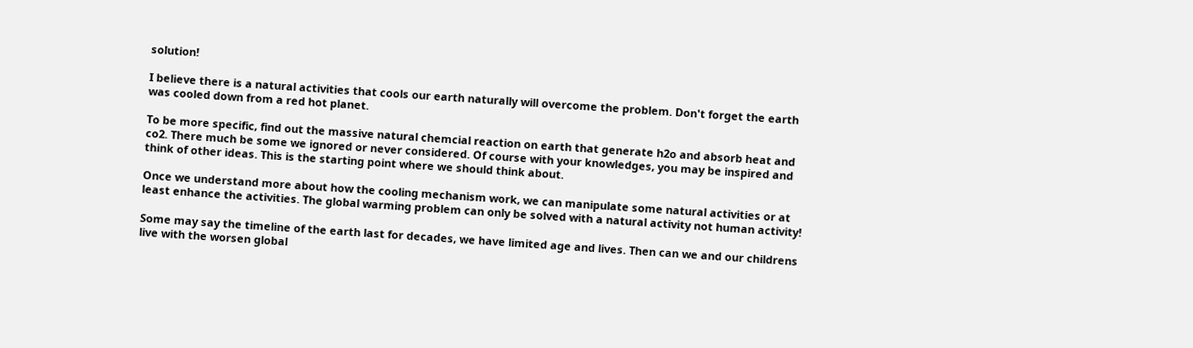solution!

I believe there is a natural activities that cools our earth naturally will overcome the problem. Don't forget the earth was cooled down from a red hot planet.

To be more specific, find out the massive natural chemcial reaction on earth that generate h2o and absorb heat and co2. There much be some we ignored or never considered. Of course with your knowledges, you may be inspired and think of other ideas. This is the starting point where we should think about.

Once we understand more about how the cooling mechanism work, we can manipulate some natural activities or at least enhance the activities. The global warming problem can only be solved with a natural activity not human activity!

Some may say the timeline of the earth last for decades, we have limited age and lives. Then can we and our childrens live with the worsen global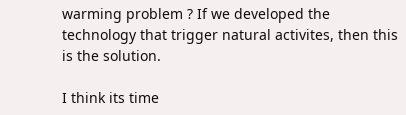warming problem ? If we developed the technology that trigger natural activites, then this is the solution.

I think its time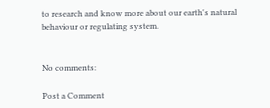to research and know more about our earth's natural behaviour or regulating system.


No comments:

Post a Comment